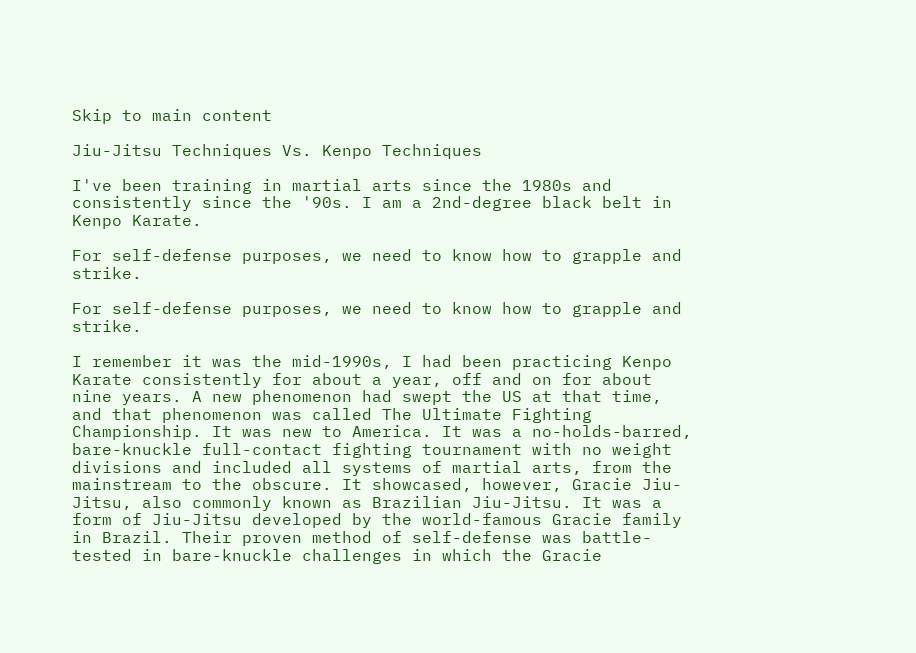Skip to main content

Jiu-Jitsu Techniques Vs. Kenpo Techniques

I've been training in martial arts since the 1980s and consistently since the '90s. I am a 2nd-degree black belt in Kenpo Karate.

For self-defense purposes, we need to know how to grapple and strike.

For self-defense purposes, we need to know how to grapple and strike.

I remember it was the mid-1990s, I had been practicing Kenpo Karate consistently for about a year, off and on for about nine years. A new phenomenon had swept the US at that time, and that phenomenon was called The Ultimate Fighting Championship. It was new to America. It was a no-holds-barred, bare-knuckle full-contact fighting tournament with no weight divisions and included all systems of martial arts, from the mainstream to the obscure. It showcased, however, Gracie Jiu-Jitsu, also commonly known as Brazilian Jiu-Jitsu. It was a form of Jiu-Jitsu developed by the world-famous Gracie family in Brazil. Their proven method of self-defense was battle-tested in bare-knuckle challenges in which the Gracie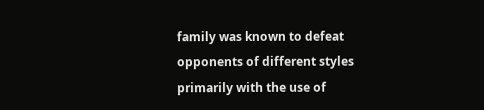family was known to defeat opponents of different styles primarily with the use of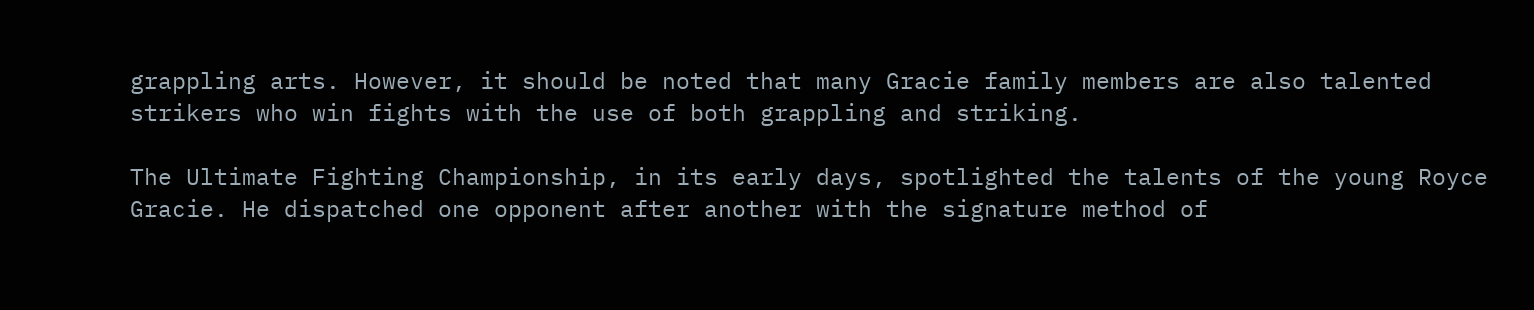grappling arts. However, it should be noted that many Gracie family members are also talented strikers who win fights with the use of both grappling and striking.

The Ultimate Fighting Championship, in its early days, spotlighted the talents of the young Royce Gracie. He dispatched one opponent after another with the signature method of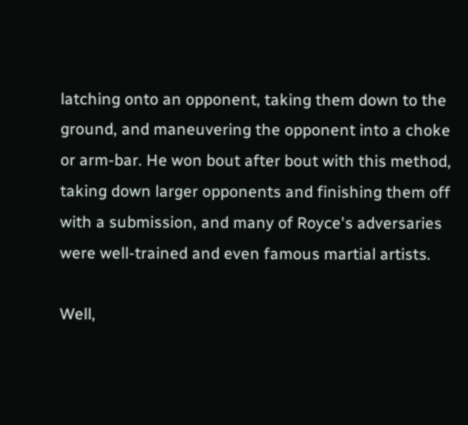latching onto an opponent, taking them down to the ground, and maneuvering the opponent into a choke or arm-bar. He won bout after bout with this method, taking down larger opponents and finishing them off with a submission, and many of Royce's adversaries were well-trained and even famous martial artists.

Well,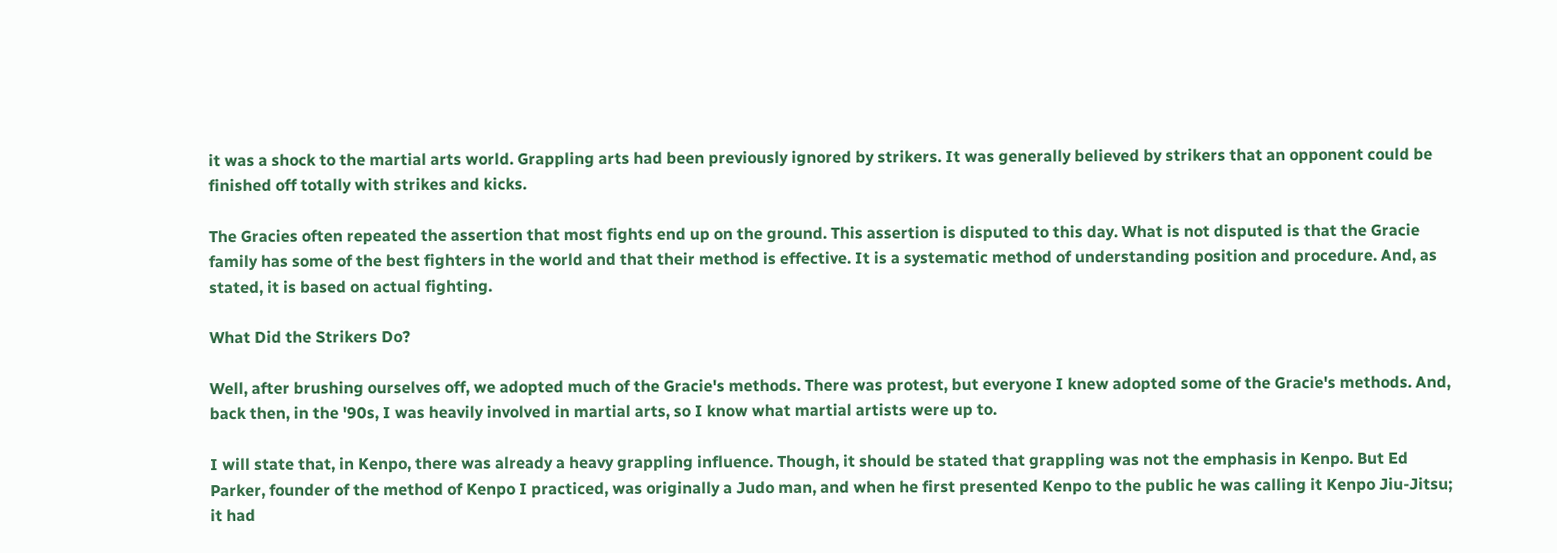it was a shock to the martial arts world. Grappling arts had been previously ignored by strikers. It was generally believed by strikers that an opponent could be finished off totally with strikes and kicks.

The Gracies often repeated the assertion that most fights end up on the ground. This assertion is disputed to this day. What is not disputed is that the Gracie family has some of the best fighters in the world and that their method is effective. It is a systematic method of understanding position and procedure. And, as stated, it is based on actual fighting.

What Did the Strikers Do?

Well, after brushing ourselves off, we adopted much of the Gracie's methods. There was protest, but everyone I knew adopted some of the Gracie's methods. And, back then, in the '90s, I was heavily involved in martial arts, so I know what martial artists were up to.

I will state that, in Kenpo, there was already a heavy grappling influence. Though, it should be stated that grappling was not the emphasis in Kenpo. But Ed Parker, founder of the method of Kenpo I practiced, was originally a Judo man, and when he first presented Kenpo to the public he was calling it Kenpo Jiu-Jitsu; it had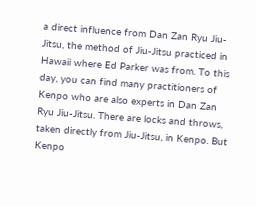a direct influence from Dan Zan Ryu Jiu-Jitsu, the method of Jiu-Jitsu practiced in Hawaii where Ed Parker was from. To this day, you can find many practitioners of Kenpo who are also experts in Dan Zan Ryu Jiu-Jitsu. There are locks and throws, taken directly from Jiu-Jitsu, in Kenpo. But Kenpo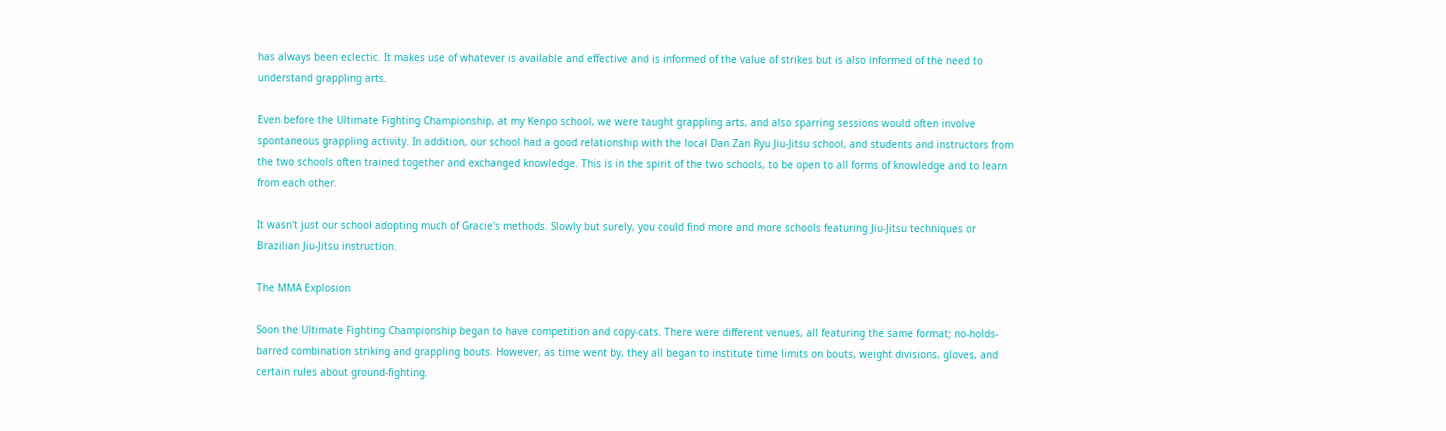has always been eclectic. It makes use of whatever is available and effective and is informed of the value of strikes but is also informed of the need to understand grappling arts.

Even before the Ultimate Fighting Championship, at my Kenpo school, we were taught grappling arts, and also sparring sessions would often involve spontaneous grappling activity. In addition, our school had a good relationship with the local Dan Zan Ryu Jiu-Jitsu school, and students and instructors from the two schools often trained together and exchanged knowledge. This is in the spirit of the two schools, to be open to all forms of knowledge and to learn from each other.

It wasn't just our school adopting much of Gracie's methods. Slowly but surely, you could find more and more schools featuring Jiu-Jitsu techniques or Brazilian Jiu-Jitsu instruction.

The MMA Explosion

Soon the Ultimate Fighting Championship began to have competition and copy-cats. There were different venues, all featuring the same format; no-holds-barred combination striking and grappling bouts. However, as time went by, they all began to institute time limits on bouts, weight divisions, gloves, and certain rules about ground-fighting.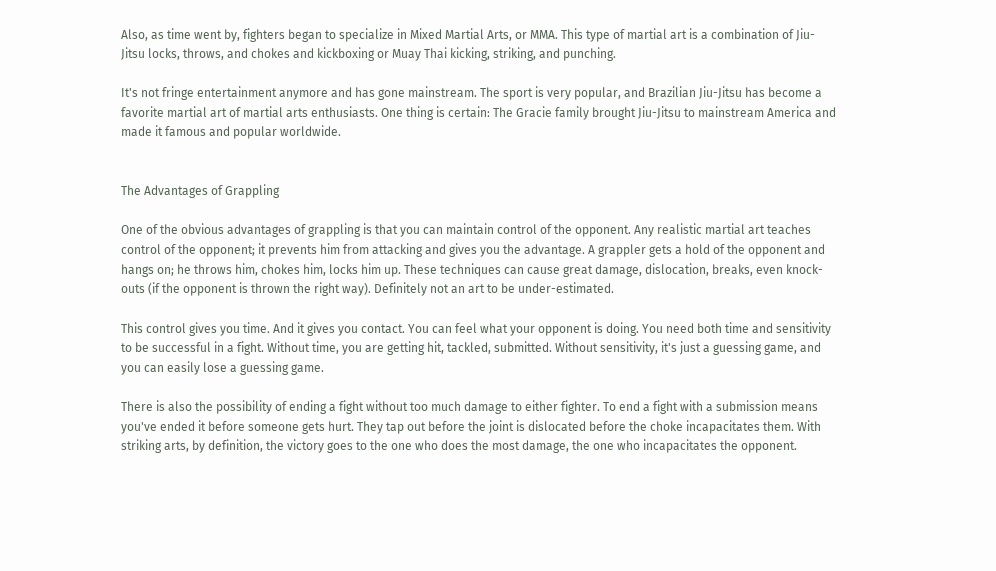Also, as time went by, fighters began to specialize in Mixed Martial Arts, or MMA. This type of martial art is a combination of Jiu-Jitsu locks, throws, and chokes and kickboxing or Muay Thai kicking, striking, and punching.

It's not fringe entertainment anymore and has gone mainstream. The sport is very popular, and Brazilian Jiu-Jitsu has become a favorite martial art of martial arts enthusiasts. One thing is certain: The Gracie family brought Jiu-Jitsu to mainstream America and made it famous and popular worldwide.


The Advantages of Grappling

One of the obvious advantages of grappling is that you can maintain control of the opponent. Any realistic martial art teaches control of the opponent; it prevents him from attacking and gives you the advantage. A grappler gets a hold of the opponent and hangs on; he throws him, chokes him, locks him up. These techniques can cause great damage, dislocation, breaks, even knock-outs (if the opponent is thrown the right way). Definitely not an art to be under-estimated.

This control gives you time. And it gives you contact. You can feel what your opponent is doing. You need both time and sensitivity to be successful in a fight. Without time, you are getting hit, tackled, submitted. Without sensitivity, it's just a guessing game, and you can easily lose a guessing game.

There is also the possibility of ending a fight without too much damage to either fighter. To end a fight with a submission means you've ended it before someone gets hurt. They tap out before the joint is dislocated before the choke incapacitates them. With striking arts, by definition, the victory goes to the one who does the most damage, the one who incapacitates the opponent.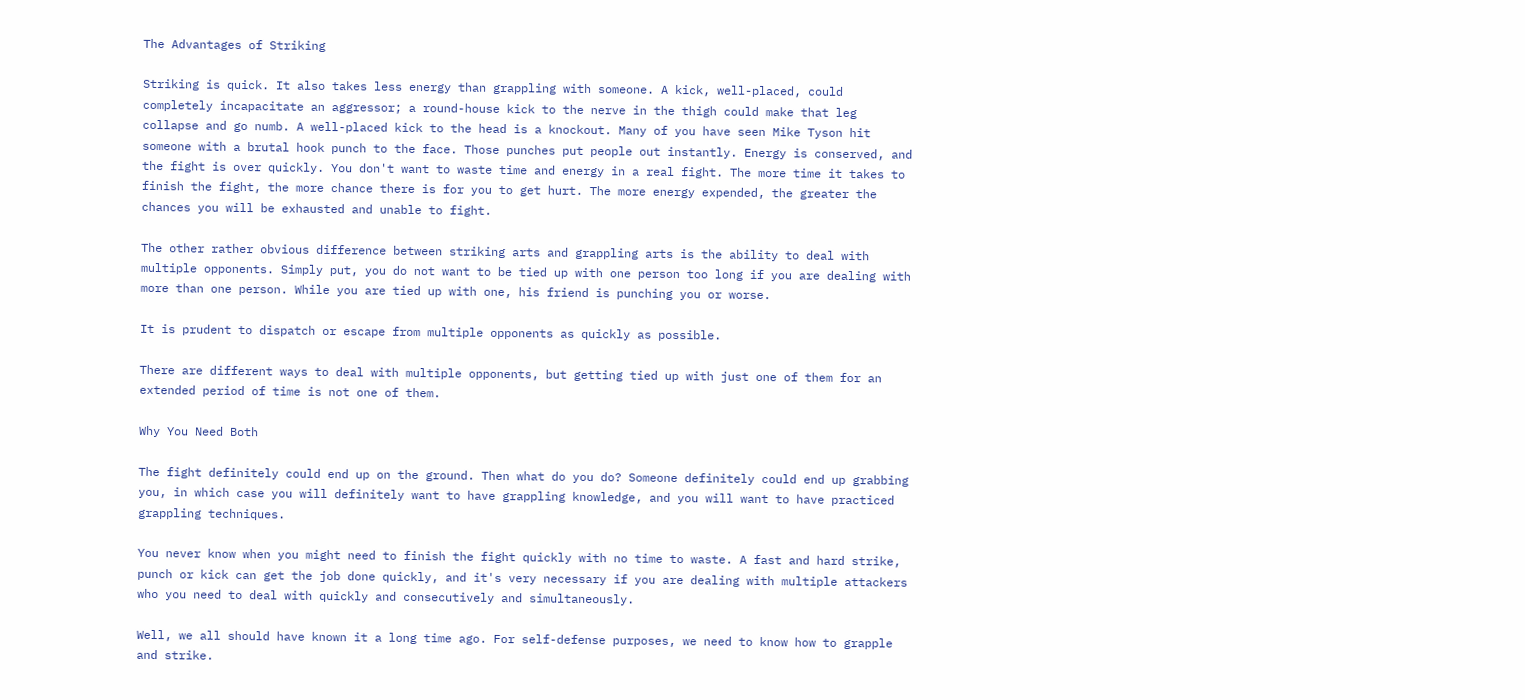The Advantages of Striking

Striking is quick. It also takes less energy than grappling with someone. A kick, well-placed, could completely incapacitate an aggressor; a round-house kick to the nerve in the thigh could make that leg collapse and go numb. A well-placed kick to the head is a knockout. Many of you have seen Mike Tyson hit someone with a brutal hook punch to the face. Those punches put people out instantly. Energy is conserved, and the fight is over quickly. You don't want to waste time and energy in a real fight. The more time it takes to finish the fight, the more chance there is for you to get hurt. The more energy expended, the greater the chances you will be exhausted and unable to fight.

The other rather obvious difference between striking arts and grappling arts is the ability to deal with multiple opponents. Simply put, you do not want to be tied up with one person too long if you are dealing with more than one person. While you are tied up with one, his friend is punching you or worse.

It is prudent to dispatch or escape from multiple opponents as quickly as possible.

There are different ways to deal with multiple opponents, but getting tied up with just one of them for an extended period of time is not one of them.

Why You Need Both

The fight definitely could end up on the ground. Then what do you do? Someone definitely could end up grabbing you, in which case you will definitely want to have grappling knowledge, and you will want to have practiced grappling techniques.

You never know when you might need to finish the fight quickly with no time to waste. A fast and hard strike, punch or kick can get the job done quickly, and it's very necessary if you are dealing with multiple attackers who you need to deal with quickly and consecutively and simultaneously.

Well, we all should have known it a long time ago. For self-defense purposes, we need to know how to grapple and strike.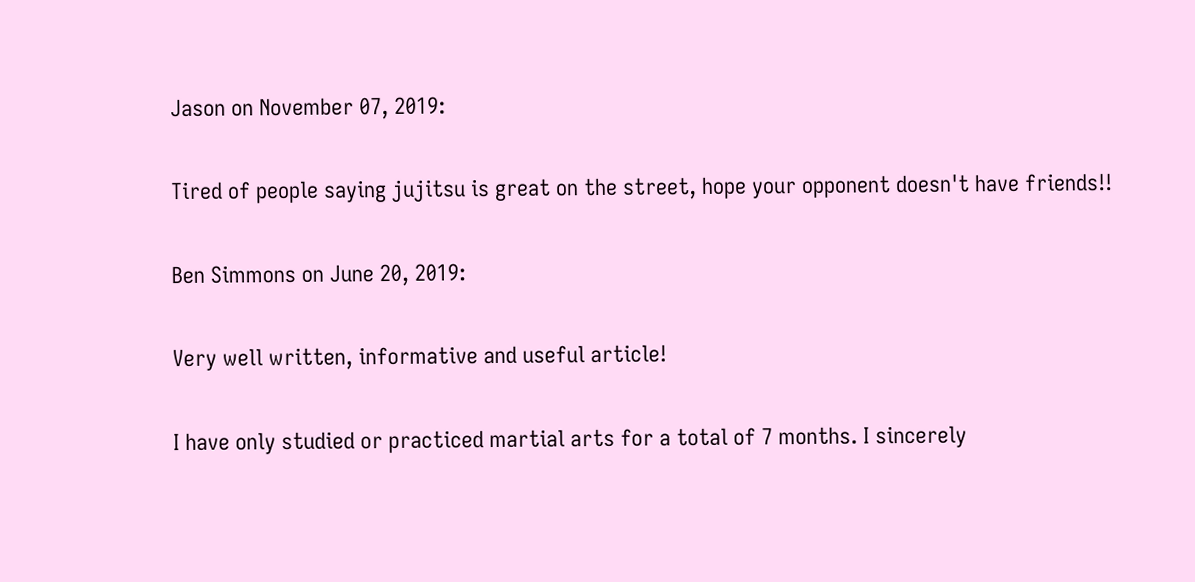Jason on November 07, 2019:

Tired of people saying jujitsu is great on the street, hope your opponent doesn't have friends!!

Ben Simmons on June 20, 2019:

Very well written, informative and useful article!

I have only studied or practiced martial arts for a total of 7 months. I sincerely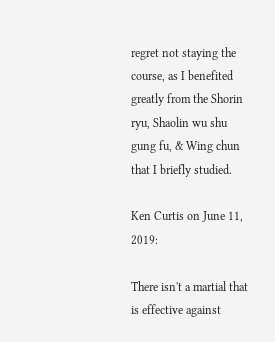regret not staying the course, as I benefited greatly from the Shorin ryu, Shaolin wu shu gung fu, & Wing chun that I briefly studied.

Ken Curtis on June 11, 2019:

There isn't a martial that is effective against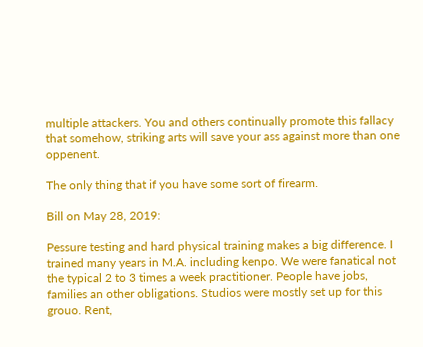multiple attackers. You and others continually promote this fallacy that somehow, striking arts will save your ass against more than one oppenent.

The only thing that if you have some sort of firearm.

Bill on May 28, 2019:

Pessure testing and hard physical training makes a big difference. I trained many years in M.A. including kenpo. We were fanatical not the typical 2 to 3 times a week practitioner. People have jobs, families an other obligations. Studios were mostly set up for this grouo. Rent,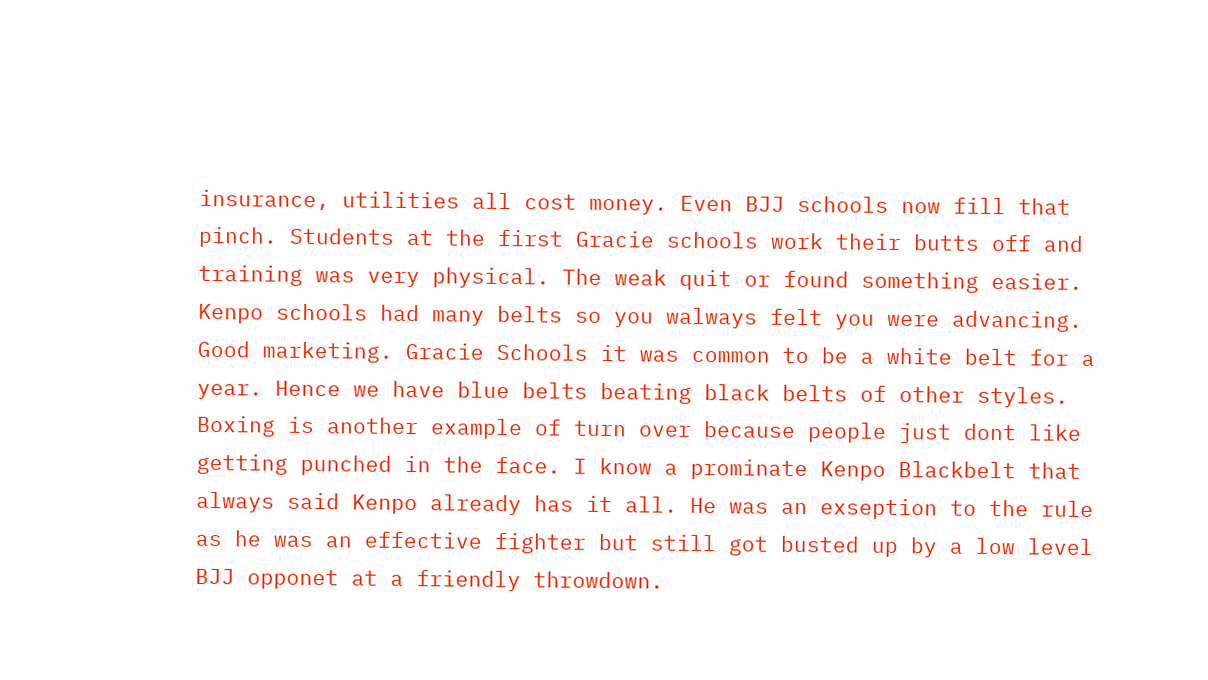insurance, utilities all cost money. Even BJJ schools now fill that pinch. Students at the first Gracie schools work their butts off and training was very physical. The weak quit or found something easier. Kenpo schools had many belts so you walways felt you were advancing. Good marketing. Gracie Schools it was common to be a white belt for a year. Hence we have blue belts beating black belts of other styles. Boxing is another example of turn over because people just dont like getting punched in the face. I know a prominate Kenpo Blackbelt that always said Kenpo already has it all. He was an exseption to the rule as he was an effective fighter but still got busted up by a low level BJJ opponet at a friendly throwdown.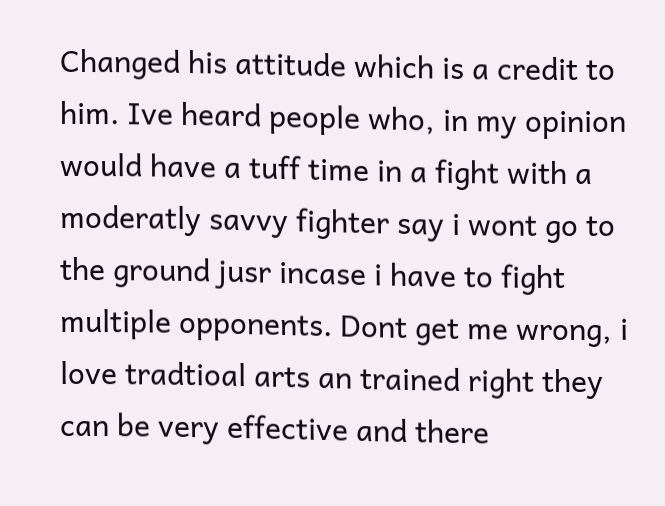Changed his attitude which is a credit to him. Ive heard people who, in my opinion would have a tuff time in a fight with a moderatly savvy fighter say i wont go to the ground jusr incase i have to fight multiple opponents. Dont get me wrong, i love tradtioal arts an trained right they can be very effective and there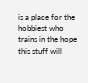is a place for the hobbiest who trains in the hope this stuff will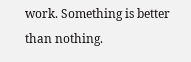work. Something is better than nothing.